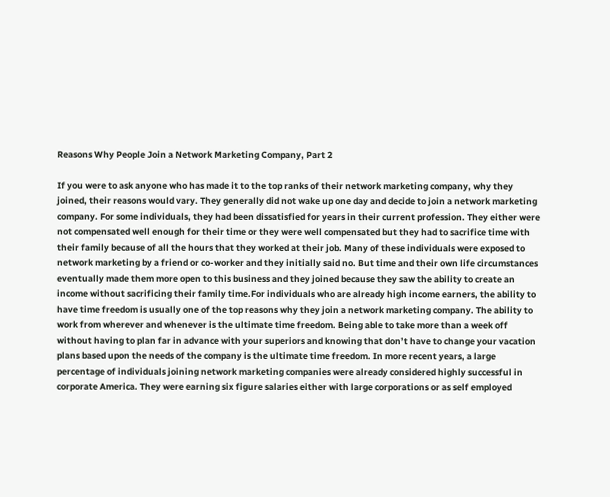Reasons Why People Join a Network Marketing Company, Part 2

If you were to ask anyone who has made it to the top ranks of their network marketing company, why they joined, their reasons would vary. They generally did not wake up one day and decide to join a network marketing company. For some individuals, they had been dissatisfied for years in their current profession. They either were not compensated well enough for their time or they were well compensated but they had to sacrifice time with their family because of all the hours that they worked at their job. Many of these individuals were exposed to network marketing by a friend or co-worker and they initially said no. But time and their own life circumstances eventually made them more open to this business and they joined because they saw the ability to create an income without sacrificing their family time.For individuals who are already high income earners, the ability to have time freedom is usually one of the top reasons why they join a network marketing company. The ability to work from wherever and whenever is the ultimate time freedom. Being able to take more than a week off without having to plan far in advance with your superiors and knowing that don’t have to change your vacation plans based upon the needs of the company is the ultimate time freedom. In more recent years, a large percentage of individuals joining network marketing companies were already considered highly successful in corporate America. They were earning six figure salaries either with large corporations or as self employed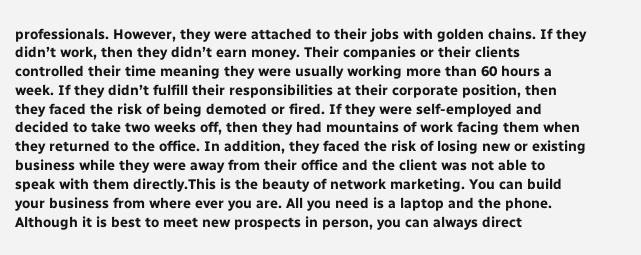professionals. However, they were attached to their jobs with golden chains. If they didn’t work, then they didn’t earn money. Their companies or their clients controlled their time meaning they were usually working more than 60 hours a week. If they didn’t fulfill their responsibilities at their corporate position, then they faced the risk of being demoted or fired. If they were self-employed and decided to take two weeks off, then they had mountains of work facing them when they returned to the office. In addition, they faced the risk of losing new or existing business while they were away from their office and the client was not able to speak with them directly.This is the beauty of network marketing. You can build your business from where ever you are. All you need is a laptop and the phone. Although it is best to meet new prospects in person, you can always direct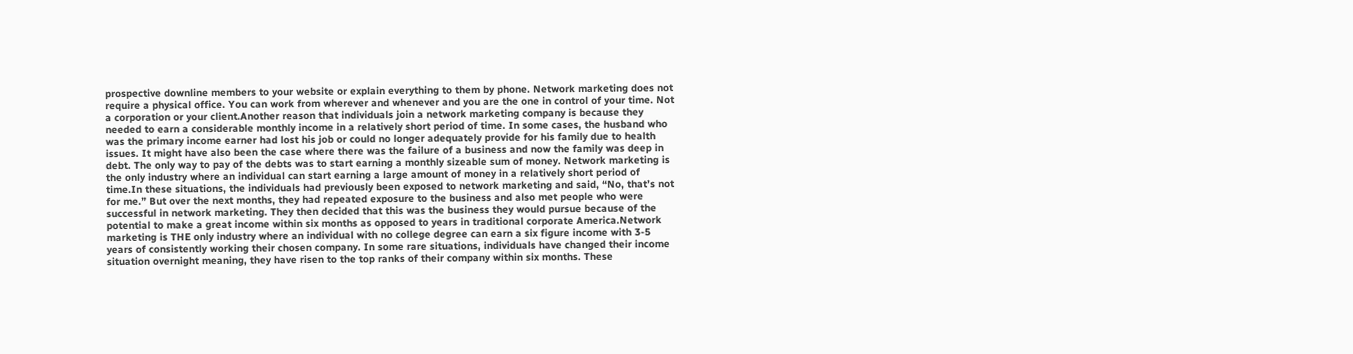prospective downline members to your website or explain everything to them by phone. Network marketing does not require a physical office. You can work from wherever and whenever and you are the one in control of your time. Not a corporation or your client.Another reason that individuals join a network marketing company is because they needed to earn a considerable monthly income in a relatively short period of time. In some cases, the husband who was the primary income earner had lost his job or could no longer adequately provide for his family due to health issues. It might have also been the case where there was the failure of a business and now the family was deep in debt. The only way to pay of the debts was to start earning a monthly sizeable sum of money. Network marketing is the only industry where an individual can start earning a large amount of money in a relatively short period of time.In these situations, the individuals had previously been exposed to network marketing and said, “No, that’s not for me.” But over the next months, they had repeated exposure to the business and also met people who were successful in network marketing. They then decided that this was the business they would pursue because of the potential to make a great income within six months as opposed to years in traditional corporate America.Network marketing is THE only industry where an individual with no college degree can earn a six figure income with 3-5 years of consistently working their chosen company. In some rare situations, individuals have changed their income situation overnight meaning, they have risen to the top ranks of their company within six months. These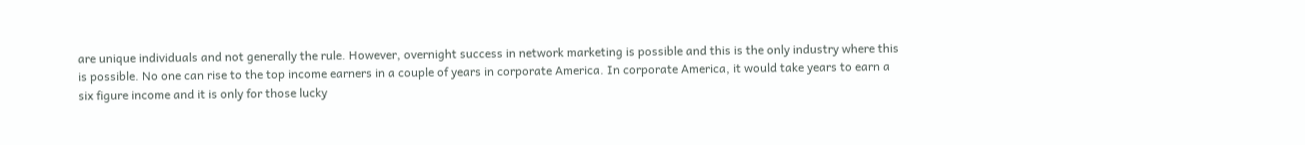are unique individuals and not generally the rule. However, overnight success in network marketing is possible and this is the only industry where this is possible. No one can rise to the top income earners in a couple of years in corporate America. In corporate America, it would take years to earn a six figure income and it is only for those lucky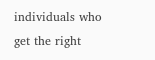individuals who get the right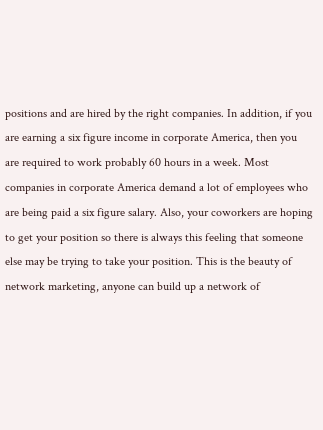positions and are hired by the right companies. In addition, if you are earning a six figure income in corporate America, then you are required to work probably 60 hours in a week. Most companies in corporate America demand a lot of employees who are being paid a six figure salary. Also, your coworkers are hoping to get your position so there is always this feeling that someone else may be trying to take your position. This is the beauty of network marketing, anyone can build up a network of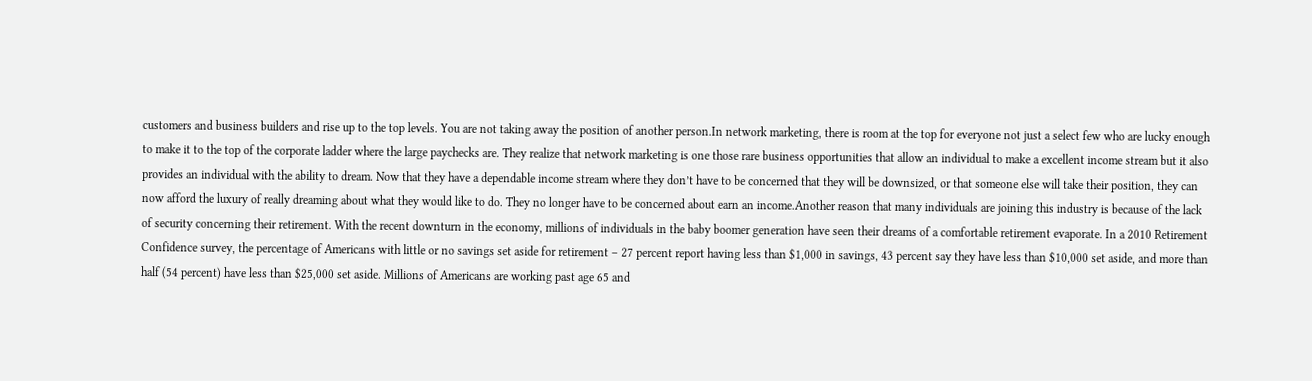customers and business builders and rise up to the top levels. You are not taking away the position of another person.In network marketing, there is room at the top for everyone not just a select few who are lucky enough to make it to the top of the corporate ladder where the large paychecks are. They realize that network marketing is one those rare business opportunities that allow an individual to make a excellent income stream but it also provides an individual with the ability to dream. Now that they have a dependable income stream where they don’t have to be concerned that they will be downsized, or that someone else will take their position, they can now afford the luxury of really dreaming about what they would like to do. They no longer have to be concerned about earn an income.Another reason that many individuals are joining this industry is because of the lack of security concerning their retirement. With the recent downturn in the economy, millions of individuals in the baby boomer generation have seen their dreams of a comfortable retirement evaporate. In a 2010 Retirement Confidence survey, the percentage of Americans with little or no savings set aside for retirement – 27 percent report having less than $1,000 in savings, 43 percent say they have less than $10,000 set aside, and more than half (54 percent) have less than $25,000 set aside. Millions of Americans are working past age 65 and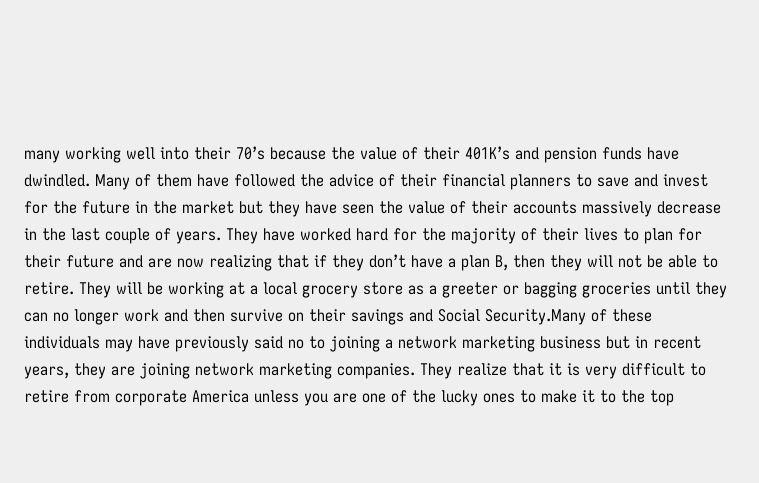many working well into their 70’s because the value of their 401K’s and pension funds have dwindled. Many of them have followed the advice of their financial planners to save and invest for the future in the market but they have seen the value of their accounts massively decrease in the last couple of years. They have worked hard for the majority of their lives to plan for their future and are now realizing that if they don’t have a plan B, then they will not be able to retire. They will be working at a local grocery store as a greeter or bagging groceries until they can no longer work and then survive on their savings and Social Security.Many of these individuals may have previously said no to joining a network marketing business but in recent years, they are joining network marketing companies. They realize that it is very difficult to retire from corporate America unless you are one of the lucky ones to make it to the top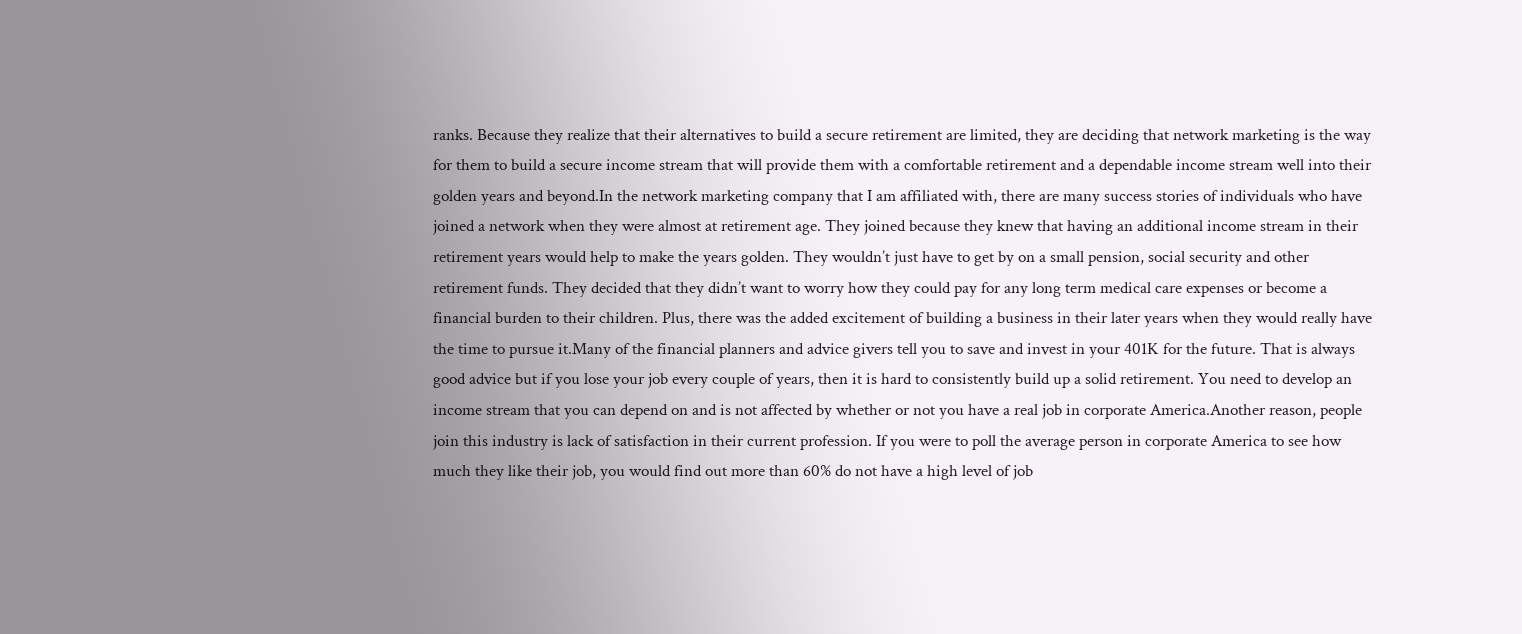ranks. Because they realize that their alternatives to build a secure retirement are limited, they are deciding that network marketing is the way for them to build a secure income stream that will provide them with a comfortable retirement and a dependable income stream well into their golden years and beyond.In the network marketing company that I am affiliated with, there are many success stories of individuals who have joined a network when they were almost at retirement age. They joined because they knew that having an additional income stream in their retirement years would help to make the years golden. They wouldn’t just have to get by on a small pension, social security and other retirement funds. They decided that they didn’t want to worry how they could pay for any long term medical care expenses or become a financial burden to their children. Plus, there was the added excitement of building a business in their later years when they would really have the time to pursue it.Many of the financial planners and advice givers tell you to save and invest in your 401K for the future. That is always good advice but if you lose your job every couple of years, then it is hard to consistently build up a solid retirement. You need to develop an income stream that you can depend on and is not affected by whether or not you have a real job in corporate America.Another reason, people join this industry is lack of satisfaction in their current profession. If you were to poll the average person in corporate America to see how much they like their job, you would find out more than 60% do not have a high level of job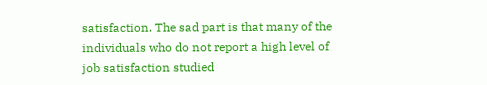satisfaction. The sad part is that many of the individuals who do not report a high level of job satisfaction studied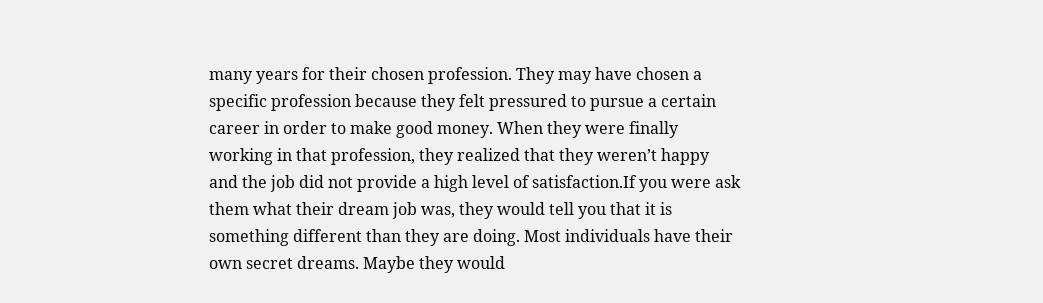many years for their chosen profession. They may have chosen a specific profession because they felt pressured to pursue a certain career in order to make good money. When they were finally working in that profession, they realized that they weren’t happy and the job did not provide a high level of satisfaction.If you were ask them what their dream job was, they would tell you that it is something different than they are doing. Most individuals have their own secret dreams. Maybe they would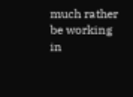much rather be working in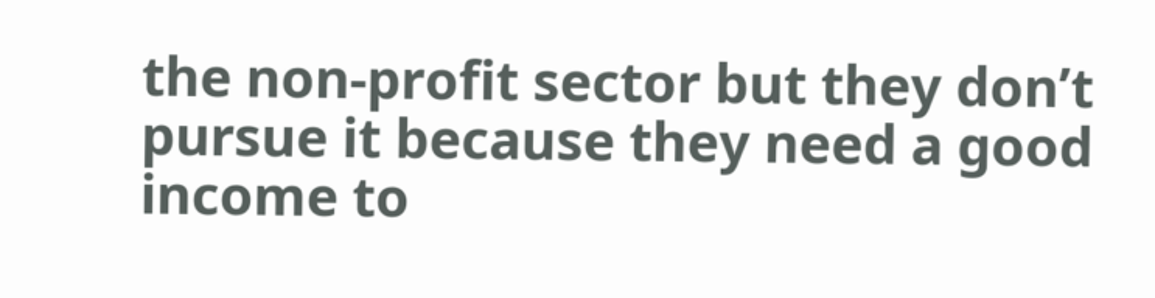the non-profit sector but they don’t pursue it because they need a good income to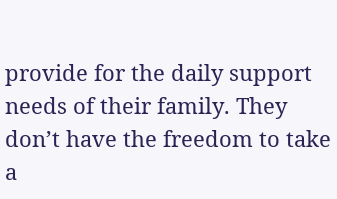provide for the daily support needs of their family. They don’t have the freedom to take a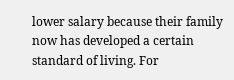lower salary because their family now has developed a certain standard of living. For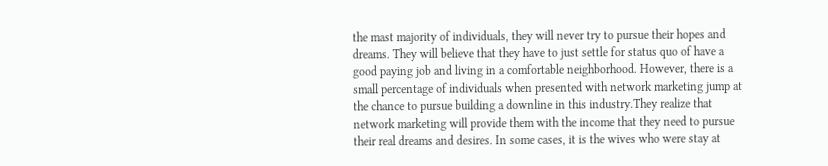the mast majority of individuals, they will never try to pursue their hopes and dreams. They will believe that they have to just settle for status quo of have a good paying job and living in a comfortable neighborhood. However, there is a small percentage of individuals when presented with network marketing jump at the chance to pursue building a downline in this industry.They realize that network marketing will provide them with the income that they need to pursue their real dreams and desires. In some cases, it is the wives who were stay at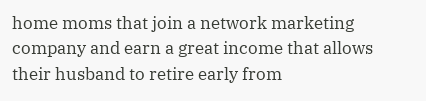home moms that join a network marketing company and earn a great income that allows their husband to retire early from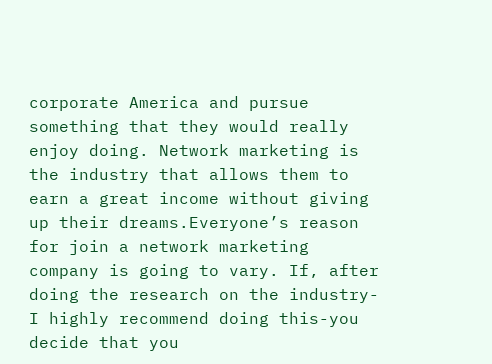corporate America and pursue something that they would really enjoy doing. Network marketing is the industry that allows them to earn a great income without giving up their dreams.Everyone’s reason for join a network marketing company is going to vary. If, after doing the research on the industry-I highly recommend doing this-you decide that you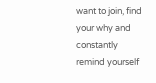want to join, find your why and constantly remind yourself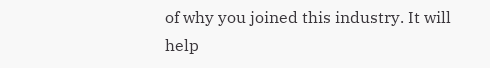of why you joined this industry. It will help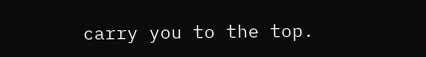carry you to the top.